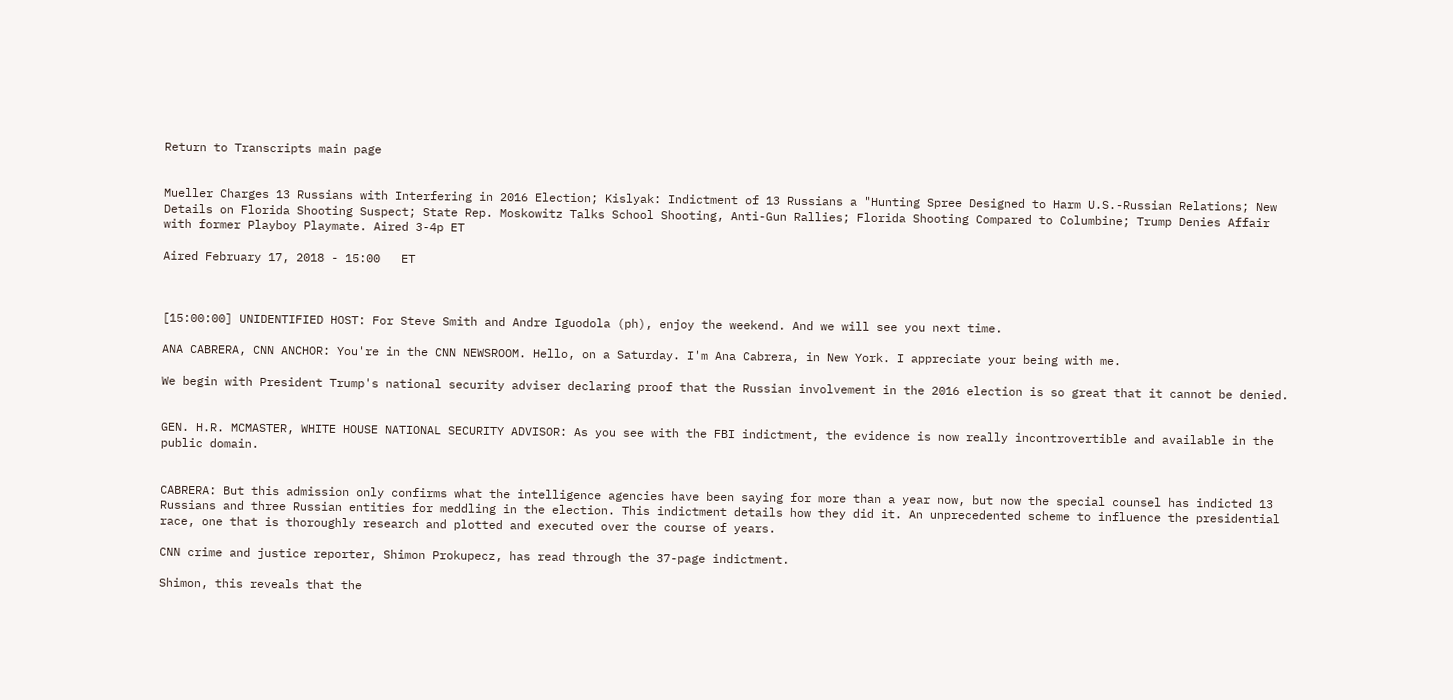Return to Transcripts main page


Mueller Charges 13 Russians with Interfering in 2016 Election; Kislyak: Indictment of 13 Russians a "Hunting Spree Designed to Harm U.S.-Russian Relations; New Details on Florida Shooting Suspect; State Rep. Moskowitz Talks School Shooting, Anti-Gun Rallies; Florida Shooting Compared to Columbine; Trump Denies Affair with former Playboy Playmate. Aired 3-4p ET

Aired February 17, 2018 - 15:00   ET



[15:00:00] UNIDENTIFIED HOST: For Steve Smith and Andre Iguodola (ph), enjoy the weekend. And we will see you next time.

ANA CABRERA, CNN ANCHOR: You're in the CNN NEWSROOM. Hello, on a Saturday. I'm Ana Cabrera, in New York. I appreciate your being with me.

We begin with President Trump's national security adviser declaring proof that the Russian involvement in the 2016 election is so great that it cannot be denied.


GEN. H.R. MCMASTER, WHITE HOUSE NATIONAL SECURITY ADVISOR: As you see with the FBI indictment, the evidence is now really incontrovertible and available in the public domain.


CABRERA: But this admission only confirms what the intelligence agencies have been saying for more than a year now, but now the special counsel has indicted 13 Russians and three Russian entities for meddling in the election. This indictment details how they did it. An unprecedented scheme to influence the presidential race, one that is thoroughly research and plotted and executed over the course of years.

CNN crime and justice reporter, Shimon Prokupecz, has read through the 37-page indictment.

Shimon, this reveals that the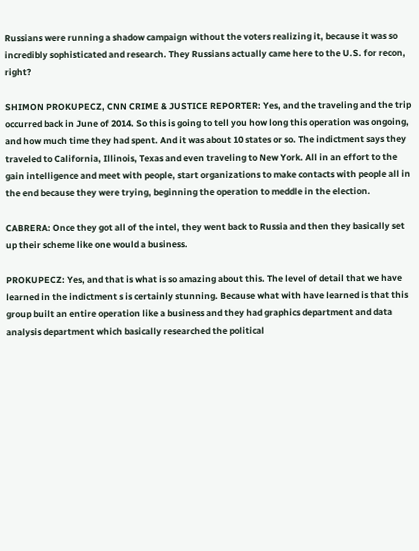Russians were running a shadow campaign without the voters realizing it, because it was so incredibly sophisticated and research. They Russians actually came here to the U.S. for recon, right?

SHIMON PROKUPECZ, CNN CRIME & JUSTICE REPORTER: Yes, and the traveling and the trip occurred back in June of 2014. So this is going to tell you how long this operation was ongoing, and how much time they had spent. And it was about 10 states or so. The indictment says they traveled to California, Illinois, Texas and even traveling to New York. All in an effort to the gain intelligence and meet with people, start organizations to make contacts with people all in the end because they were trying, beginning the operation to meddle in the election.

CABRERA: Once they got all of the intel, they went back to Russia and then they basically set up their scheme like one would a business.

PROKUPECZ: Yes, and that is what is so amazing about this. The level of detail that we have learned in the indictment s is certainly stunning. Because what with have learned is that this group built an entire operation like a business and they had graphics department and data analysis department which basically researched the political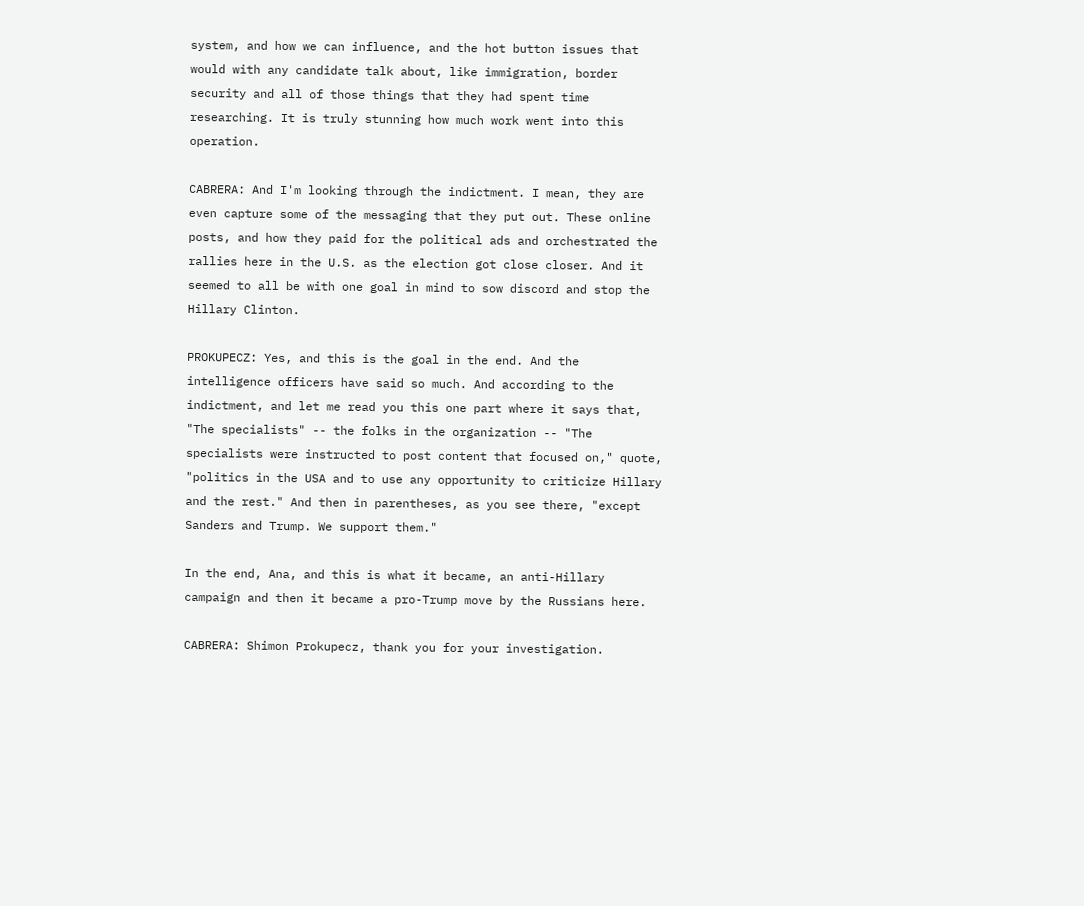system, and how we can influence, and the hot button issues that would with any candidate talk about, like immigration, border security and all of those things that they had spent time researching. It is truly stunning how much work went into this operation.

CABRERA: And I'm looking through the indictment. I mean, they are even capture some of the messaging that they put out. These online posts, and how they paid for the political ads and orchestrated the rallies here in the U.S. as the election got close closer. And it seemed to all be with one goal in mind to sow discord and stop the Hillary Clinton.

PROKUPECZ: Yes, and this is the goal in the end. And the intelligence officers have said so much. And according to the indictment, and let me read you this one part where it says that, "The specialists" -- the folks in the organization -- "The specialists were instructed to post content that focused on," quote, "politics in the USA and to use any opportunity to criticize Hillary and the rest." And then in parentheses, as you see there, "except Sanders and Trump. We support them."

In the end, Ana, and this is what it became, an anti-Hillary campaign and then it became a pro-Trump move by the Russians here.

CABRERA: Shimon Prokupecz, thank you for your investigation.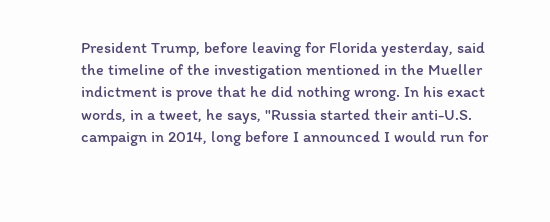President Trump, before leaving for Florida yesterday, said the timeline of the investigation mentioned in the Mueller indictment is prove that he did nothing wrong. In his exact words, in a tweet, he says, "Russia started their anti-U.S. campaign in 2014, long before I announced I would run for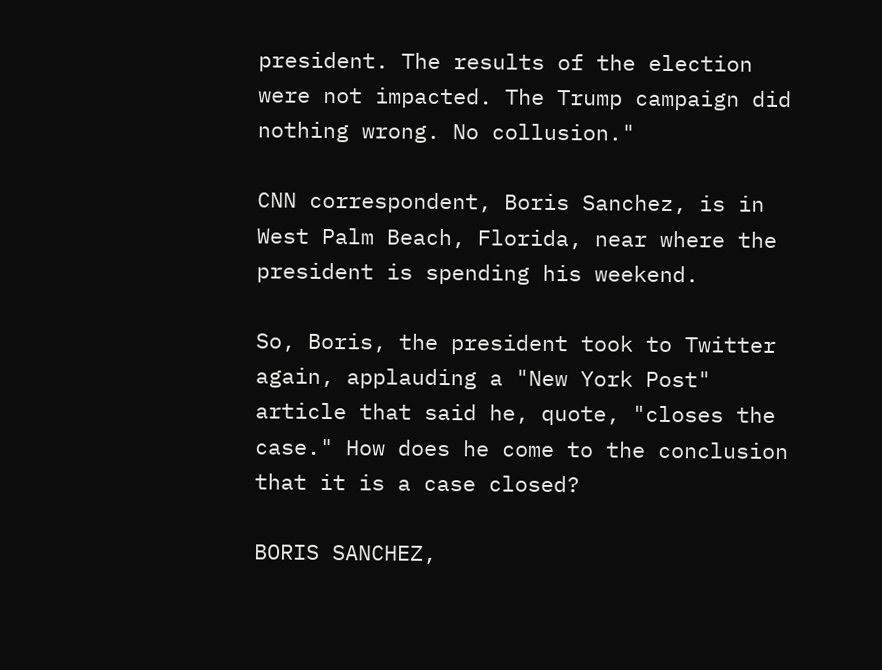president. The results of the election were not impacted. The Trump campaign did nothing wrong. No collusion."

CNN correspondent, Boris Sanchez, is in West Palm Beach, Florida, near where the president is spending his weekend.

So, Boris, the president took to Twitter again, applauding a "New York Post" article that said he, quote, "closes the case." How does he come to the conclusion that it is a case closed?

BORIS SANCHEZ,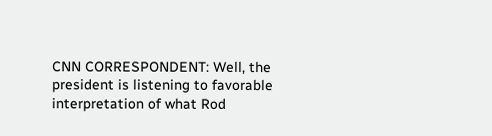CNN CORRESPONDENT: Well, the president is listening to favorable interpretation of what Rod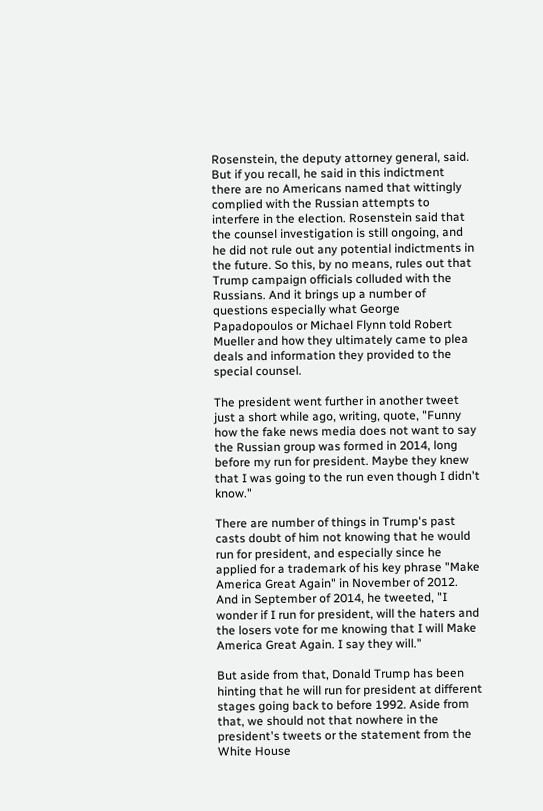Rosenstein, the deputy attorney general, said. But if you recall, he said in this indictment there are no Americans named that wittingly complied with the Russian attempts to interfere in the election. Rosenstein said that the counsel investigation is still ongoing, and he did not rule out any potential indictments in the future. So this, by no means, rules out that Trump campaign officials colluded with the Russians. And it brings up a number of questions especially what George Papadopoulos or Michael Flynn told Robert Mueller and how they ultimately came to plea deals and information they provided to the special counsel.

The president went further in another tweet just a short while ago, writing, quote, "Funny how the fake news media does not want to say the Russian group was formed in 2014, long before my run for president. Maybe they knew that I was going to the run even though I didn't know."

There are number of things in Trump's past casts doubt of him not knowing that he would run for president, and especially since he applied for a trademark of his key phrase "Make America Great Again" in November of 2012. And in September of 2014, he tweeted, "I wonder if I run for president, will the haters and the losers vote for me knowing that I will Make America Great Again. I say they will."

But aside from that, Donald Trump has been hinting that he will run for president at different stages going back to before 1992. Aside from that, we should not that nowhere in the president's tweets or the statement from the White House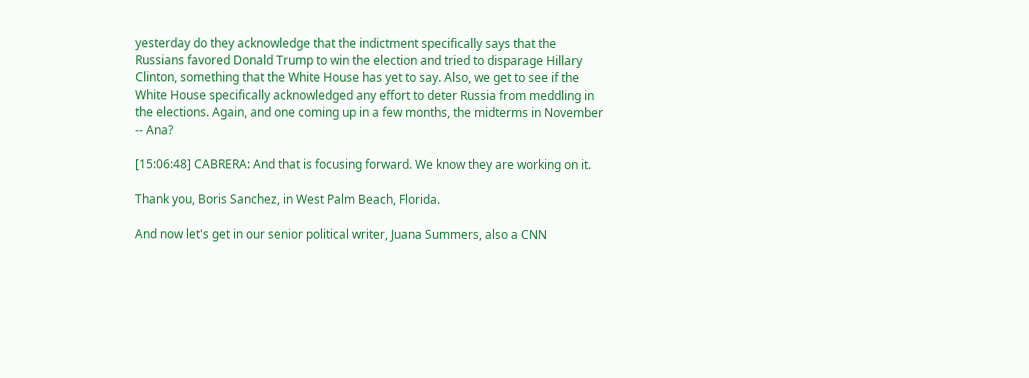yesterday do they acknowledge that the indictment specifically says that the Russians favored Donald Trump to win the election and tried to disparage Hillary Clinton, something that the White House has yet to say. Also, we get to see if the White House specifically acknowledged any effort to deter Russia from meddling in the elections. Again, and one coming up in a few months, the midterms in November -- Ana?

[15:06:48] CABRERA: And that is focusing forward. We know they are working on it.

Thank you, Boris Sanchez, in West Palm Beach, Florida.

And now let's get in our senior political writer, Juana Summers, also a CNN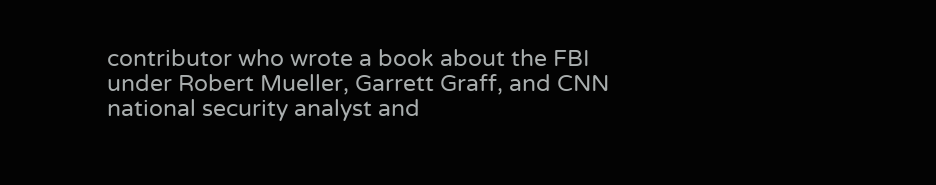contributor who wrote a book about the FBI under Robert Mueller, Garrett Graff, and CNN national security analyst and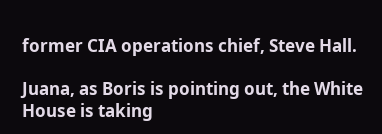former CIA operations chief, Steve Hall.

Juana, as Boris is pointing out, the White House is taking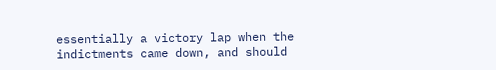essentially a victory lap when the indictments came down, and should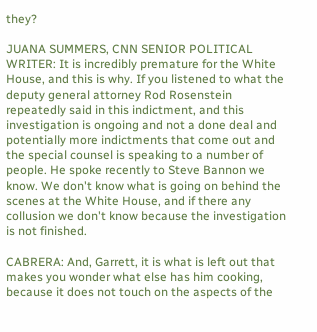they?

JUANA SUMMERS, CNN SENIOR POLITICAL WRITER: It is incredibly premature for the White House, and this is why. If you listened to what the deputy general attorney Rod Rosenstein repeatedly said in this indictment, and this investigation is ongoing and not a done deal and potentially more indictments that come out and the special counsel is speaking to a number of people. He spoke recently to Steve Bannon we know. We don't know what is going on behind the scenes at the White House, and if there any collusion we don't know because the investigation is not finished.

CABRERA: And, Garrett, it is what is left out that makes you wonder what else has him cooking, because it does not touch on the aspects of the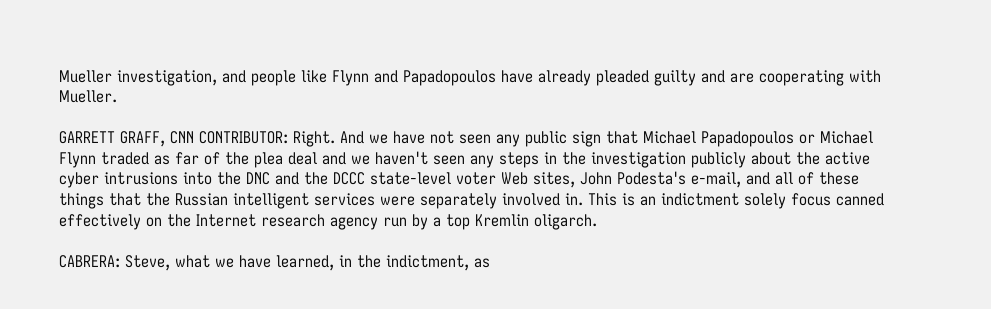Mueller investigation, and people like Flynn and Papadopoulos have already pleaded guilty and are cooperating with Mueller.

GARRETT GRAFF, CNN CONTRIBUTOR: Right. And we have not seen any public sign that Michael Papadopoulos or Michael Flynn traded as far of the plea deal and we haven't seen any steps in the investigation publicly about the active cyber intrusions into the DNC and the DCCC state-level voter Web sites, John Podesta's e-mail, and all of these things that the Russian intelligent services were separately involved in. This is an indictment solely focus canned effectively on the Internet research agency run by a top Kremlin oligarch.

CABRERA: Steve, what we have learned, in the indictment, as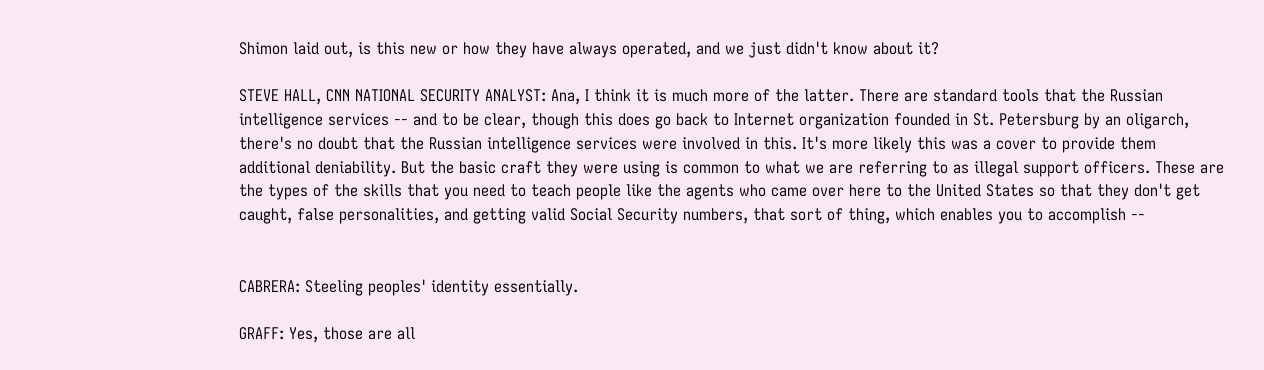Shimon laid out, is this new or how they have always operated, and we just didn't know about it?

STEVE HALL, CNN NATIONAL SECURITY ANALYST: Ana, I think it is much more of the latter. There are standard tools that the Russian intelligence services -- and to be clear, though this does go back to Internet organization founded in St. Petersburg by an oligarch, there's no doubt that the Russian intelligence services were involved in this. It's more likely this was a cover to provide them additional deniability. But the basic craft they were using is common to what we are referring to as illegal support officers. These are the types of the skills that you need to teach people like the agents who came over here to the United States so that they don't get caught, false personalities, and getting valid Social Security numbers, that sort of thing, which enables you to accomplish --


CABRERA: Steeling peoples' identity essentially.

GRAFF: Yes, those are all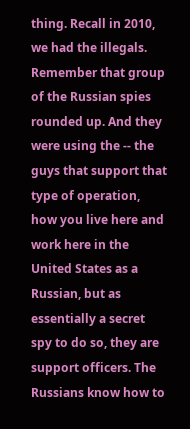thing. Recall in 2010, we had the illegals. Remember that group of the Russian spies rounded up. And they were using the -- the guys that support that type of operation, how you live here and work here in the United States as a Russian, but as essentially a secret spy to do so, they are support officers. The Russians know how to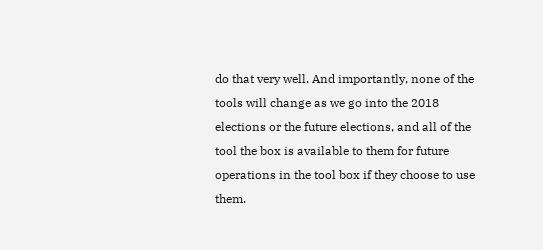do that very well. And importantly, none of the tools will change as we go into the 2018 elections or the future elections, and all of the tool the box is available to them for future operations in the tool box if they choose to use them.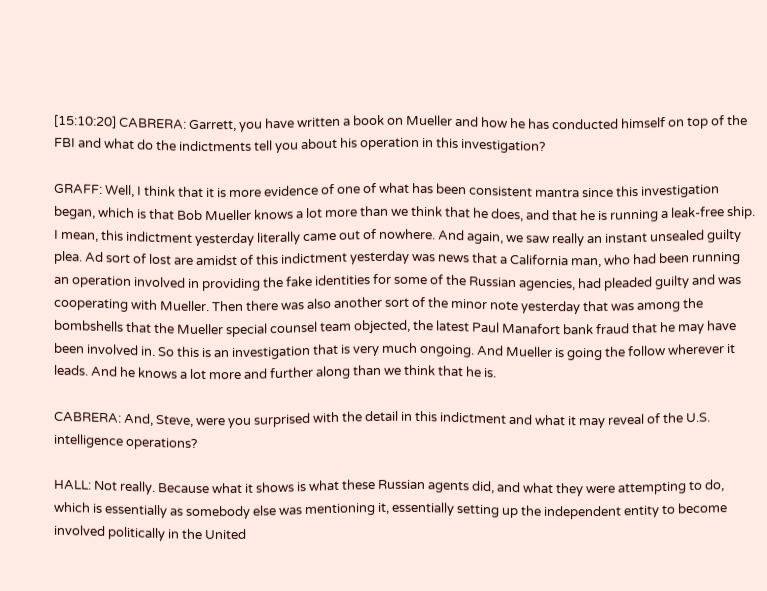[15:10:20] CABRERA: Garrett, you have written a book on Mueller and how he has conducted himself on top of the FBI and what do the indictments tell you about his operation in this investigation?

GRAFF: Well, I think that it is more evidence of one of what has been consistent mantra since this investigation began, which is that Bob Mueller knows a lot more than we think that he does, and that he is running a leak-free ship. I mean, this indictment yesterday literally came out of nowhere. And again, we saw really an instant unsealed guilty plea. Ad sort of lost are amidst of this indictment yesterday was news that a California man, who had been running an operation involved in providing the fake identities for some of the Russian agencies, had pleaded guilty and was cooperating with Mueller. Then there was also another sort of the minor note yesterday that was among the bombshells that the Mueller special counsel team objected, the latest Paul Manafort bank fraud that he may have been involved in. So this is an investigation that is very much ongoing. And Mueller is going the follow wherever it leads. And he knows a lot more and further along than we think that he is.

CABRERA: And, Steve, were you surprised with the detail in this indictment and what it may reveal of the U.S. intelligence operations?

HALL: Not really. Because what it shows is what these Russian agents did, and what they were attempting to do, which is essentially as somebody else was mentioning it, essentially setting up the independent entity to become involved politically in the United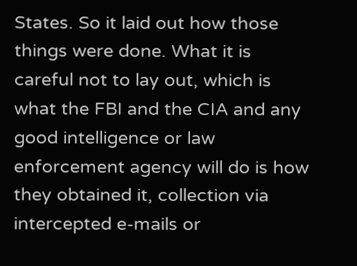States. So it laid out how those things were done. What it is careful not to lay out, which is what the FBI and the CIA and any good intelligence or law enforcement agency will do is how they obtained it, collection via intercepted e-mails or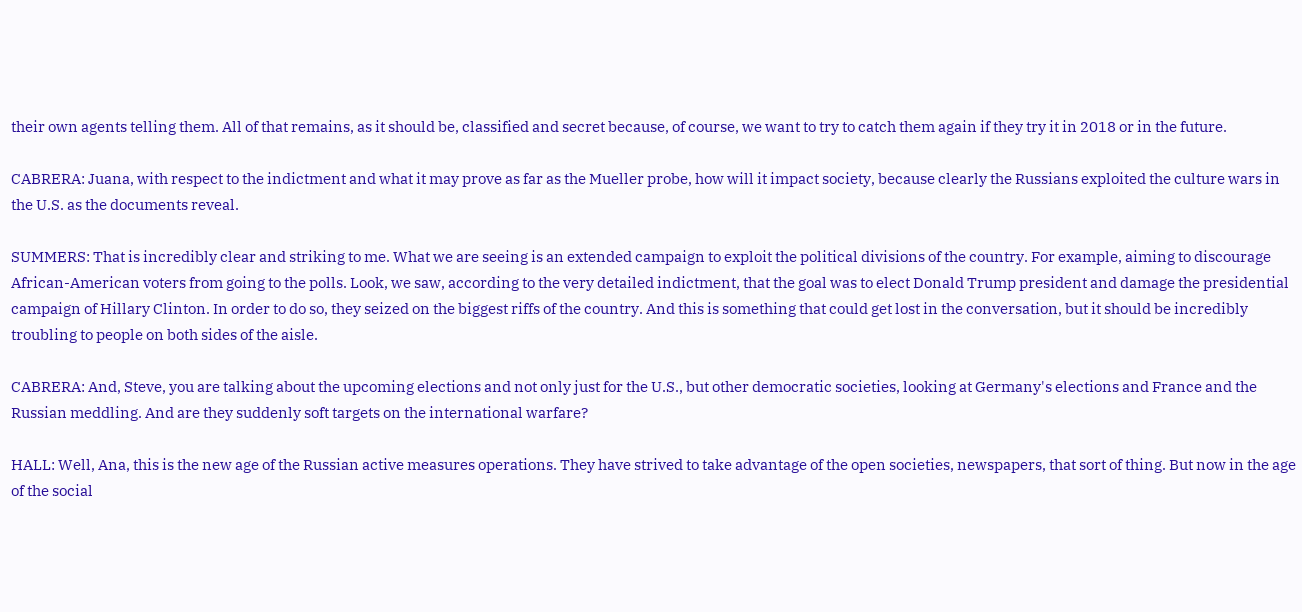their own agents telling them. All of that remains, as it should be, classified and secret because, of course, we want to try to catch them again if they try it in 2018 or in the future.

CABRERA: Juana, with respect to the indictment and what it may prove as far as the Mueller probe, how will it impact society, because clearly the Russians exploited the culture wars in the U.S. as the documents reveal.

SUMMERS: That is incredibly clear and striking to me. What we are seeing is an extended campaign to exploit the political divisions of the country. For example, aiming to discourage African-American voters from going to the polls. Look, we saw, according to the very detailed indictment, that the goal was to elect Donald Trump president and damage the presidential campaign of Hillary Clinton. In order to do so, they seized on the biggest riffs of the country. And this is something that could get lost in the conversation, but it should be incredibly troubling to people on both sides of the aisle.

CABRERA: And, Steve, you are talking about the upcoming elections and not only just for the U.S., but other democratic societies, looking at Germany's elections and France and the Russian meddling. And are they suddenly soft targets on the international warfare?

HALL: Well, Ana, this is the new age of the Russian active measures operations. They have strived to take advantage of the open societies, newspapers, that sort of thing. But now in the age of the social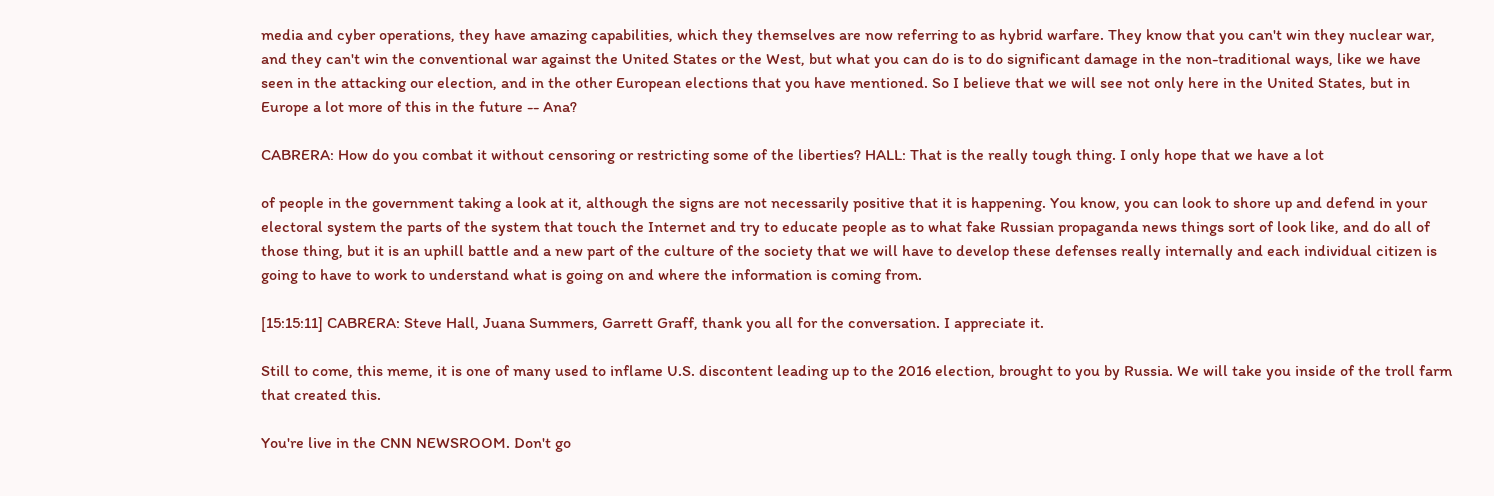media and cyber operations, they have amazing capabilities, which they themselves are now referring to as hybrid warfare. They know that you can't win they nuclear war, and they can't win the conventional war against the United States or the West, but what you can do is to do significant damage in the non-traditional ways, like we have seen in the attacking our election, and in the other European elections that you have mentioned. So I believe that we will see not only here in the United States, but in Europe a lot more of this in the future -- Ana?

CABRERA: How do you combat it without censoring or restricting some of the liberties? HALL: That is the really tough thing. I only hope that we have a lot

of people in the government taking a look at it, although the signs are not necessarily positive that it is happening. You know, you can look to shore up and defend in your electoral system the parts of the system that touch the Internet and try to educate people as to what fake Russian propaganda news things sort of look like, and do all of those thing, but it is an uphill battle and a new part of the culture of the society that we will have to develop these defenses really internally and each individual citizen is going to have to work to understand what is going on and where the information is coming from.

[15:15:11] CABRERA: Steve Hall, Juana Summers, Garrett Graff, thank you all for the conversation. I appreciate it.

Still to come, this meme, it is one of many used to inflame U.S. discontent leading up to the 2016 election, brought to you by Russia. We will take you inside of the troll farm that created this.

You're live in the CNN NEWSROOM. Don't go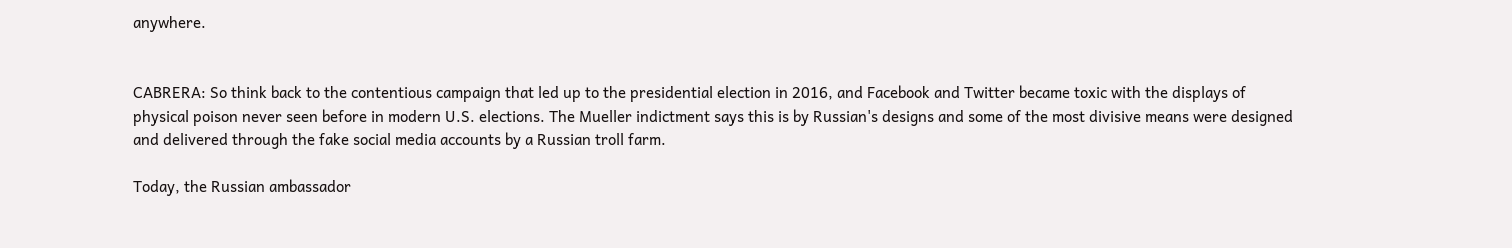anywhere.


CABRERA: So think back to the contentious campaign that led up to the presidential election in 2016, and Facebook and Twitter became toxic with the displays of physical poison never seen before in modern U.S. elections. The Mueller indictment says this is by Russian's designs and some of the most divisive means were designed and delivered through the fake social media accounts by a Russian troll farm.

Today, the Russian ambassador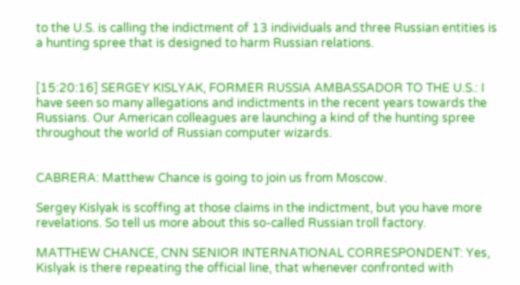to the U.S. is calling the indictment of 13 individuals and three Russian entities is a hunting spree that is designed to harm Russian relations.


[15:20:16] SERGEY KISLYAK, FORMER RUSSIA AMBASSADOR TO THE U.S.: I have seen so many allegations and indictments in the recent years towards the Russians. Our American colleagues are launching a kind of the hunting spree throughout the world of Russian computer wizards.


CABRERA: Matthew Chance is going to join us from Moscow.

Sergey Kislyak is scoffing at those claims in the indictment, but you have more revelations. So tell us more about this so-called Russian troll factory.

MATTHEW CHANCE, CNN SENIOR INTERNATIONAL CORRESPONDENT: Yes, Kislyak is there repeating the official line, that whenever confronted with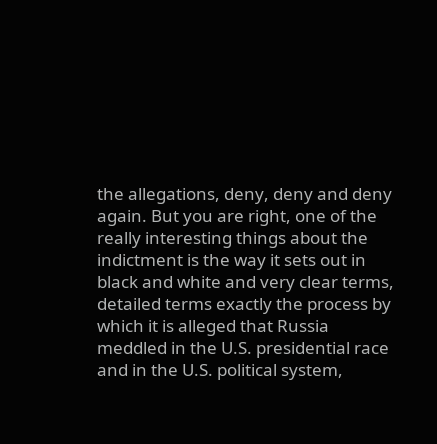the allegations, deny, deny and deny again. But you are right, one of the really interesting things about the indictment is the way it sets out in black and white and very clear terms, detailed terms exactly the process by which it is alleged that Russia meddled in the U.S. presidential race and in the U.S. political system,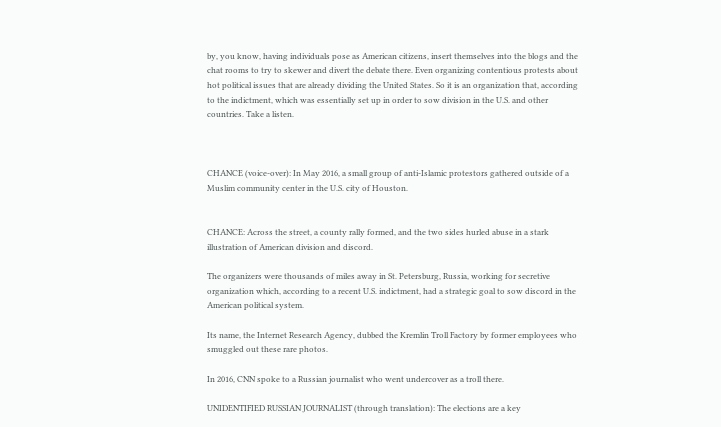by, you know, having individuals pose as American citizens, insert themselves into the blogs and the chat rooms to try to skewer and divert the debate there. Even organizing contentious protests about hot political issues that are already dividing the United States. So it is an organization that, according to the indictment, which was essentially set up in order to sow division in the U.S. and other countries. Take a listen.



CHANCE (voice-over): In May 2016, a small group of anti-Islamic protestors gathered outside of a Muslim community center in the U.S. city of Houston.


CHANCE: Across the street, a county rally formed, and the two sides hurled abuse in a stark illustration of American division and discord.

The organizers were thousands of miles away in St. Petersburg, Russia, working for secretive organization which, according to a recent U.S. indictment, had a strategic goal to sow discord in the American political system.

Its name, the Internet Research Agency, dubbed the Kremlin Troll Factory by former employees who smuggled out these rare photos.

In 2016, CNN spoke to a Russian journalist who went undercover as a troll there.

UNIDENTIFIED RUSSIAN JOURNALIST (through translation): The elections are a key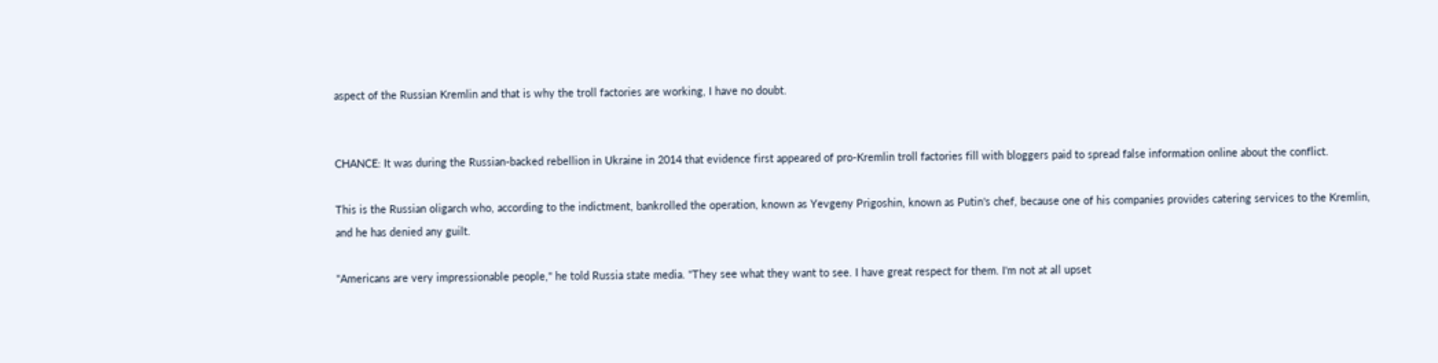aspect of the Russian Kremlin and that is why the troll factories are working, I have no doubt.


CHANCE: It was during the Russian-backed rebellion in Ukraine in 2014 that evidence first appeared of pro-Kremlin troll factories fill with bloggers paid to spread false information online about the conflict.

This is the Russian oligarch who, according to the indictment, bankrolled the operation, known as Yevgeny Prigoshin, known as Putin's chef, because one of his companies provides catering services to the Kremlin, and he has denied any guilt.

"Americans are very impressionable people," he told Russia state media. "They see what they want to see. I have great respect for them. I'm not at all upset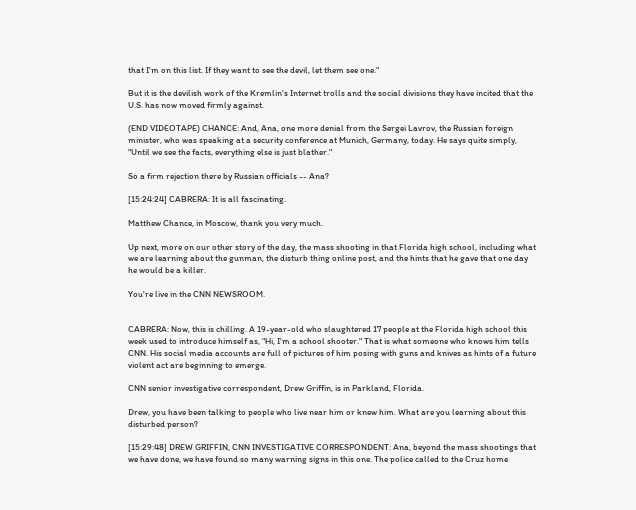that I'm on this list. If they want to see the devil, let them see one."

But it is the devilish work of the Kremlin's Internet trolls and the social divisions they have incited that the U.S. has now moved firmly against.

(END VIDEOTAPE) CHANCE: And, Ana, one more denial from the Sergei Lavrov, the Russian foreign minister, who was speaking at a security conference at Munich, Germany, today. He says quite simply, "Until we see the facts, everything else is just blather."

So a firm rejection there by Russian officials -- Ana?

[15:24:24] CABRERA: It is all fascinating.

Matthew Chance, in Moscow, thank you very much.

Up next, more on our other story of the day, the mass shooting in that Florida high school, including what we are learning about the gunman, the disturb thing online post, and the hints that he gave that one day he would be a killer.

You're live in the CNN NEWSROOM.


CABRERA: Now, this is chilling. A 19-year-old who slaughtered 17 people at the Florida high school this week used to introduce himself as, "Hi, I'm a school shooter." That is what someone who knows him tells CNN. His social media accounts are full of pictures of him posing with guns and knives as hints of a future violent act are beginning to emerge.

CNN senior investigative correspondent, Drew Griffin, is in Parkland, Florida.

Drew, you have been talking to people who live near him or knew him. What are you learning about this disturbed person?

[15:29:48] DREW GRIFFIN, CNN INVESTIGATIVE CORRESPONDENT: Ana, beyond the mass shootings that we have done, we have found so many warning signs in this one. The police called to the Cruz home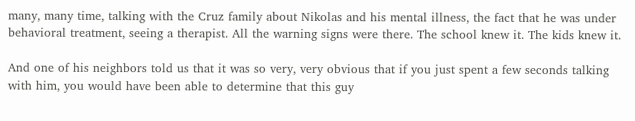many, many time, talking with the Cruz family about Nikolas and his mental illness, the fact that he was under behavioral treatment, seeing a therapist. All the warning signs were there. The school knew it. The kids knew it.

And one of his neighbors told us that it was so very, very obvious that if you just spent a few seconds talking with him, you would have been able to determine that this guy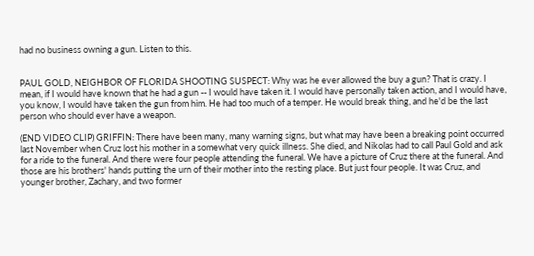had no business owning a gun. Listen to this.


PAUL GOLD, NEIGHBOR OF FLORIDA SHOOTING SUSPECT: Why was he ever allowed the buy a gun? That is crazy. I mean, if I would have known that he had a gun -- I would have taken it. I would have personally taken action, and I would have, you know, I would have taken the gun from him. He had too much of a temper. He would break thing, and he'd be the last person who should ever have a weapon.

(END VIDEO CLIP) GRIFFIN: There have been many, many warning signs, but what may have been a breaking point occurred last November when Cruz lost his mother in a somewhat very quick illness. She died, and Nikolas had to call Paul Gold and ask for a ride to the funeral. And there were four people attending the funeral. We have a picture of Cruz there at the funeral. And those are his brothers' hands putting the urn of their mother into the resting place. But just four people. It was Cruz, and younger brother, Zachary, and two former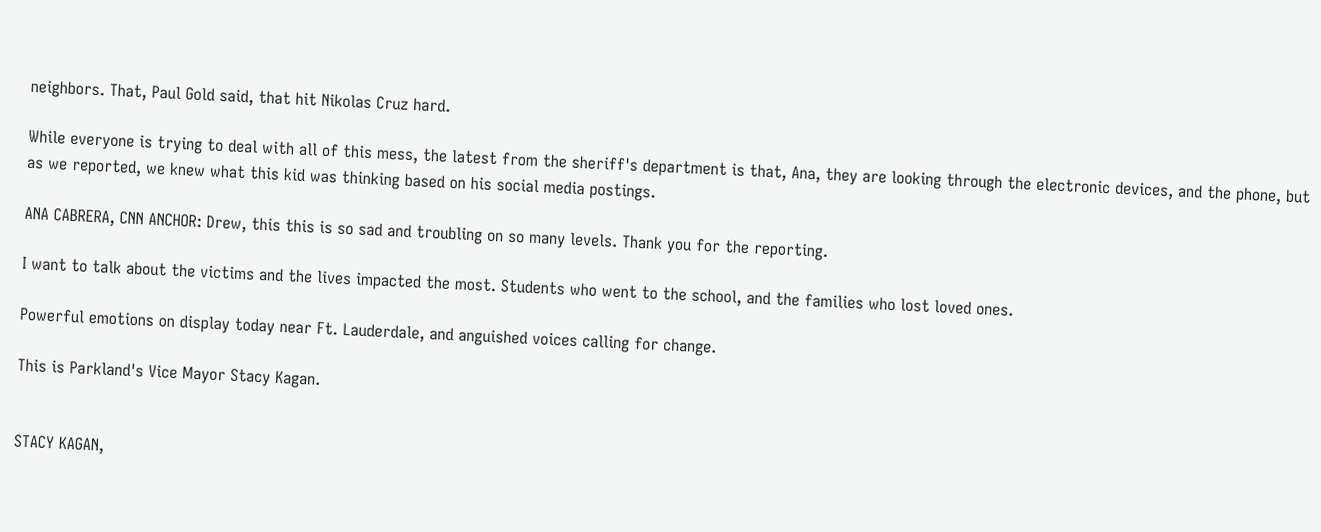neighbors. That, Paul Gold said, that hit Nikolas Cruz hard.

While everyone is trying to deal with all of this mess, the latest from the sheriff's department is that, Ana, they are looking through the electronic devices, and the phone, but as we reported, we knew what this kid was thinking based on his social media postings.

ANA CABRERA, CNN ANCHOR: Drew, this this is so sad and troubling on so many levels. Thank you for the reporting.

I want to talk about the victims and the lives impacted the most. Students who went to the school, and the families who lost loved ones.

Powerful emotions on display today near Ft. Lauderdale, and anguished voices calling for change.

This is Parkland's Vice Mayor Stacy Kagan.


STACY KAGAN,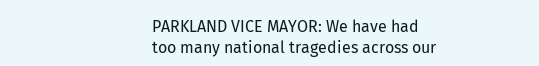PARKLAND VICE MAYOR: We have had too many national tragedies across our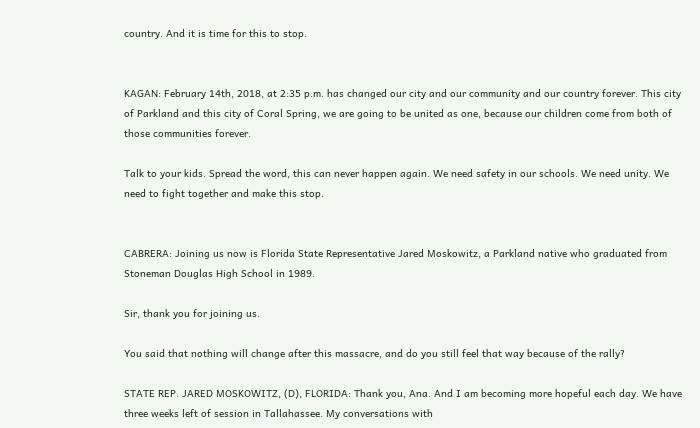country. And it is time for this to stop.


KAGAN: February 14th, 2018, at 2:35 p.m. has changed our city and our community and our country forever. This city of Parkland and this city of Coral Spring, we are going to be united as one, because our children come from both of those communities forever.

Talk to your kids. Spread the word, this can never happen again. We need safety in our schools. We need unity. We need to fight together and make this stop.


CABRERA: Joining us now is Florida State Representative Jared Moskowitz, a Parkland native who graduated from Stoneman Douglas High School in 1989.

Sir, thank you for joining us.

You said that nothing will change after this massacre, and do you still feel that way because of the rally?

STATE REP. JARED MOSKOWITZ, (D), FLORIDA: Thank you, Ana. And I am becoming more hopeful each day. We have three weeks left of session in Tallahassee. My conversations with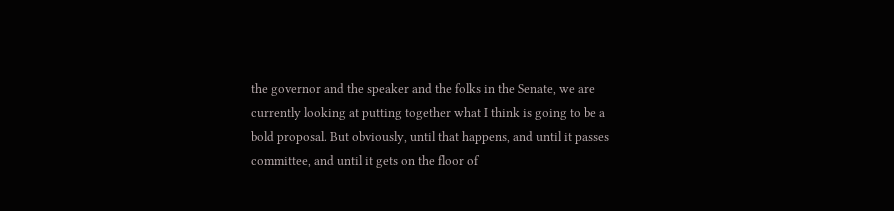the governor and the speaker and the folks in the Senate, we are currently looking at putting together what I think is going to be a bold proposal. But obviously, until that happens, and until it passes committee, and until it gets on the floor of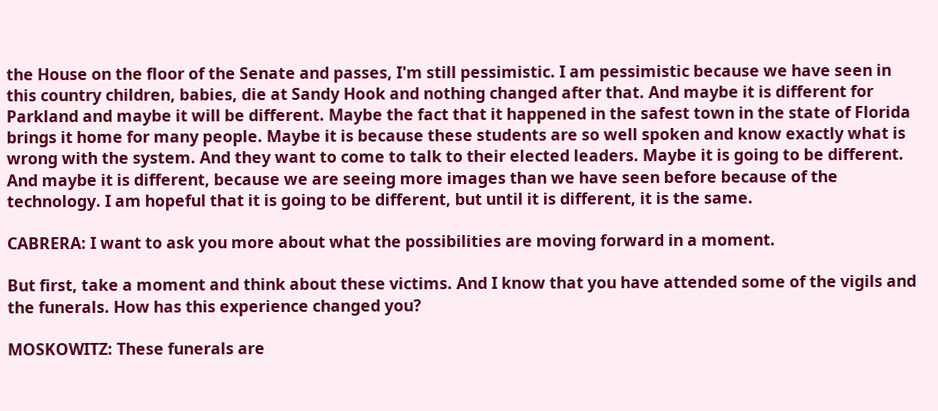the House on the floor of the Senate and passes, I'm still pessimistic. I am pessimistic because we have seen in this country children, babies, die at Sandy Hook and nothing changed after that. And maybe it is different for Parkland and maybe it will be different. Maybe the fact that it happened in the safest town in the state of Florida brings it home for many people. Maybe it is because these students are so well spoken and know exactly what is wrong with the system. And they want to come to talk to their elected leaders. Maybe it is going to be different. And maybe it is different, because we are seeing more images than we have seen before because of the technology. I am hopeful that it is going to be different, but until it is different, it is the same.

CABRERA: I want to ask you more about what the possibilities are moving forward in a moment.

But first, take a moment and think about these victims. And I know that you have attended some of the vigils and the funerals. How has this experience changed you?

MOSKOWITZ: These funerals are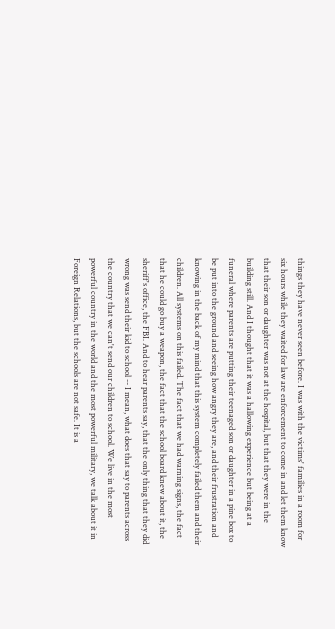things they have never seen before. I was with the victims' families in a room for six hours while they waited for law are enforcement to come in and let them know that their son or daughter was not at the hospital, but that they were in the building still. And I thought that it was a hallowing experience but being at a funeral where parents are putting their teenaged son or daughter in a pine box to be put into the ground and seeing how angry they are, and their frustration and knowing in the back of my mind that this system completely failed them and their children. All systems on this failed. The fact that we had warning signs, the fact that he could go buy a weapon, the fact that the school board knew about it, the sheriff's office, the FBI. And to hear parents say, that the only thing that they did wrong was send their kid to school -- I mean, what does that say to parents across the country that we can't send our children to school. We live in the most powerful country in the world and the most powerful military, we talk about it in Foreign Relations, but the schools are not safe. It is a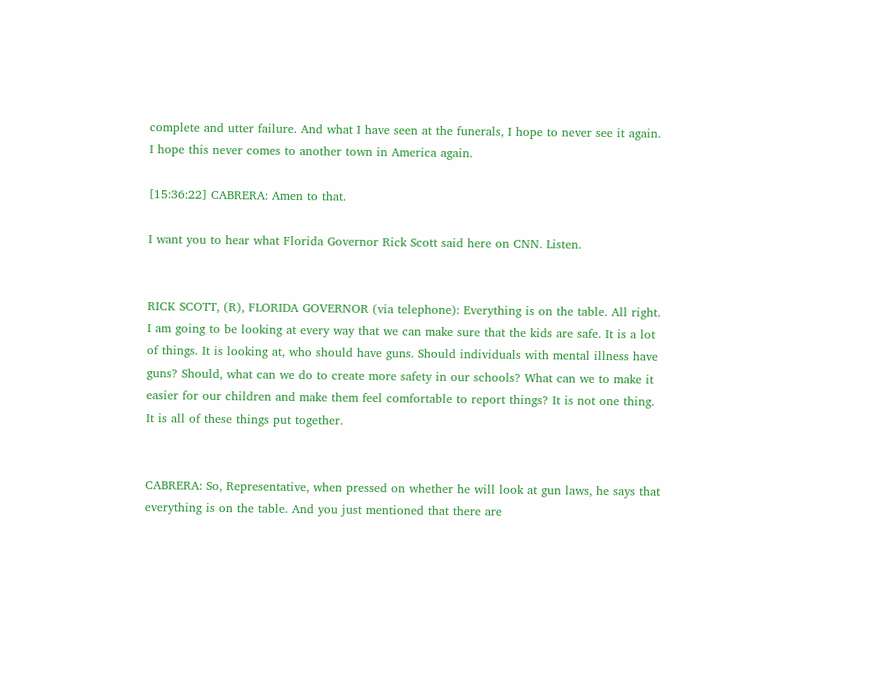complete and utter failure. And what I have seen at the funerals, I hope to never see it again. I hope this never comes to another town in America again.

[15:36:22] CABRERA: Amen to that.

I want you to hear what Florida Governor Rick Scott said here on CNN. Listen.


RICK SCOTT, (R), FLORIDA GOVERNOR (via telephone): Everything is on the table. All right. I am going to be looking at every way that we can make sure that the kids are safe. It is a lot of things. It is looking at, who should have guns. Should individuals with mental illness have guns? Should, what can we do to create more safety in our schools? What can we to make it easier for our children and make them feel comfortable to report things? It is not one thing. It is all of these things put together.


CABRERA: So, Representative, when pressed on whether he will look at gun laws, he says that everything is on the table. And you just mentioned that there are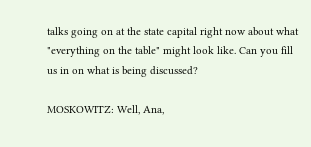talks going on at the state capital right now about what "everything on the table" might look like. Can you fill us in on what is being discussed?

MOSKOWITZ: Well, Ana,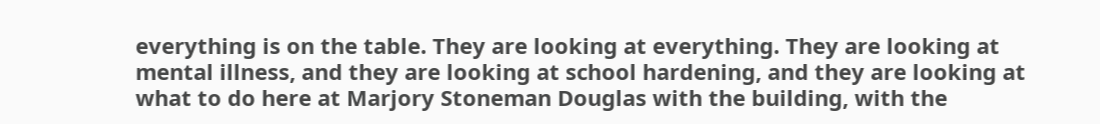everything is on the table. They are looking at everything. They are looking at mental illness, and they are looking at school hardening, and they are looking at what to do here at Marjory Stoneman Douglas with the building, with the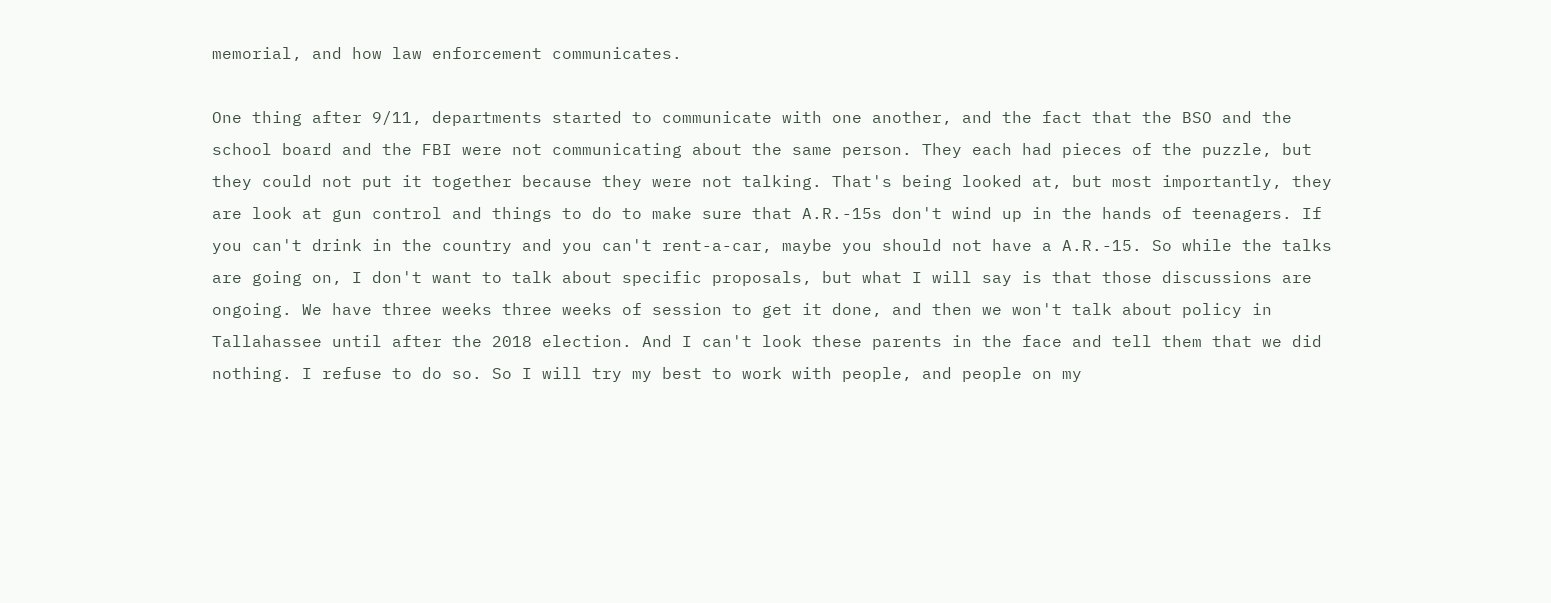memorial, and how law enforcement communicates.

One thing after 9/11, departments started to communicate with one another, and the fact that the BSO and the school board and the FBI were not communicating about the same person. They each had pieces of the puzzle, but they could not put it together because they were not talking. That's being looked at, but most importantly, they are look at gun control and things to do to make sure that A.R.-15s don't wind up in the hands of teenagers. If you can't drink in the country and you can't rent-a-car, maybe you should not have a A.R.-15. So while the talks are going on, I don't want to talk about specific proposals, but what I will say is that those discussions are ongoing. We have three weeks three weeks of session to get it done, and then we won't talk about policy in Tallahassee until after the 2018 election. And I can't look these parents in the face and tell them that we did nothing. I refuse to do so. So I will try my best to work with people, and people on my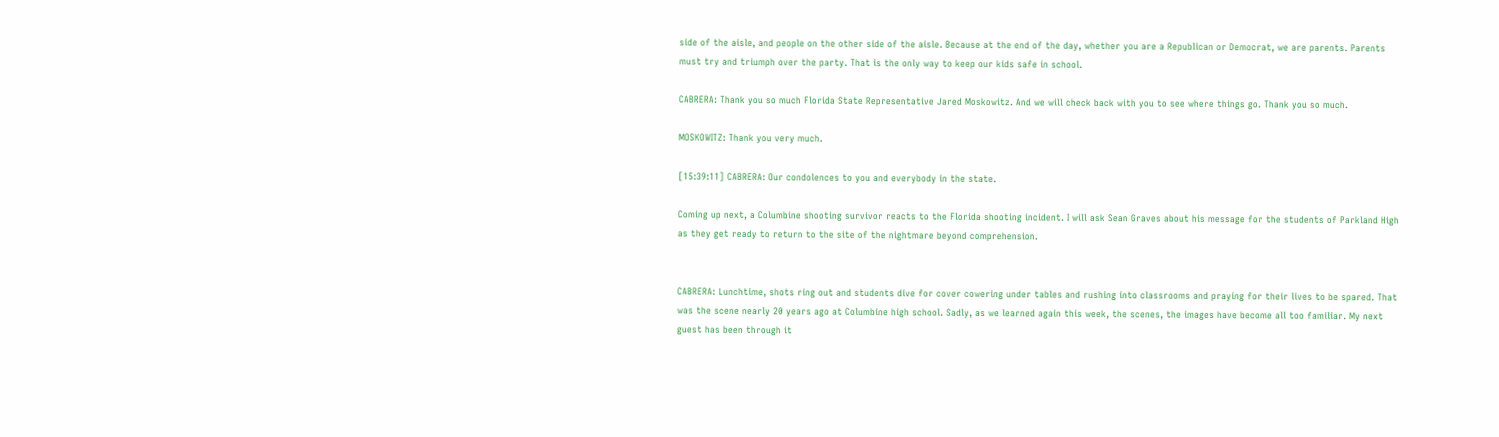side of the aisle, and people on the other side of the aisle. Because at the end of the day, whether you are a Republican or Democrat, we are parents. Parents must try and triumph over the party. That is the only way to keep our kids safe in school.

CABRERA: Thank you so much Florida State Representative Jared Moskowitz. And we will check back with you to see where things go. Thank you so much.

MOSKOWITZ: Thank you very much.

[15:39:11] CABRERA: Our condolences to you and everybody in the state.

Coming up next, a Columbine shooting survivor reacts to the Florida shooting incident. I will ask Sean Graves about his message for the students of Parkland High as they get ready to return to the site of the nightmare beyond comprehension.


CABRERA: Lunchtime, shots ring out and students dive for cover cowering under tables and rushing into classrooms and praying for their lives to be spared. That was the scene nearly 20 years ago at Columbine high school. Sadly, as we learned again this week, the scenes, the images have become all too familiar. My next guest has been through it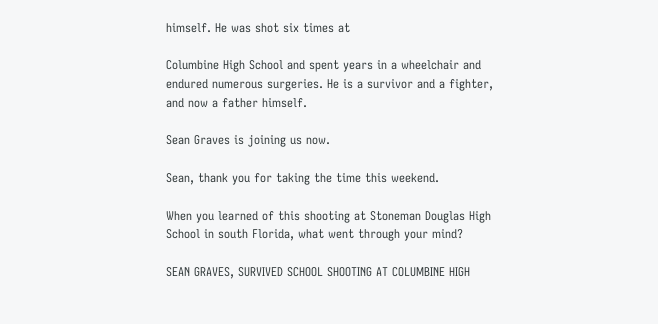himself. He was shot six times at

Columbine High School and spent years in a wheelchair and endured numerous surgeries. He is a survivor and a fighter, and now a father himself.

Sean Graves is joining us now.

Sean, thank you for taking the time this weekend.

When you learned of this shooting at Stoneman Douglas High School in south Florida, what went through your mind?

SEAN GRAVES, SURVIVED SCHOOL SHOOTING AT COLUMBINE HIGH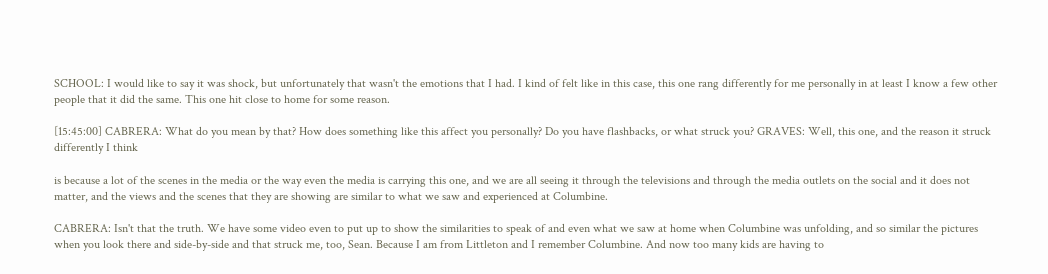SCHOOL: I would like to say it was shock, but unfortunately that wasn't the emotions that I had. I kind of felt like in this case, this one rang differently for me personally in at least I know a few other people that it did the same. This one hit close to home for some reason.

[15:45:00] CABRERA: What do you mean by that? How does something like this affect you personally? Do you have flashbacks, or what struck you? GRAVES: Well, this one, and the reason it struck differently I think

is because a lot of the scenes in the media or the way even the media is carrying this one, and we are all seeing it through the televisions and through the media outlets on the social and it does not matter, and the views and the scenes that they are showing are similar to what we saw and experienced at Columbine.

CABRERA: Isn't that the truth. We have some video even to put up to show the similarities to speak of and even what we saw at home when Columbine was unfolding, and so similar the pictures when you look there and side-by-side and that struck me, too, Sean. Because I am from Littleton and I remember Columbine. And now too many kids are having to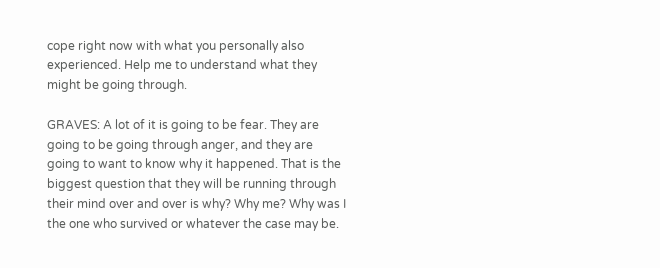cope right now with what you personally also experienced. Help me to understand what they might be going through.

GRAVES: A lot of it is going to be fear. They are going to be going through anger, and they are going to want to know why it happened. That is the biggest question that they will be running through their mind over and over is why? Why me? Why was I the one who survived or whatever the case may be.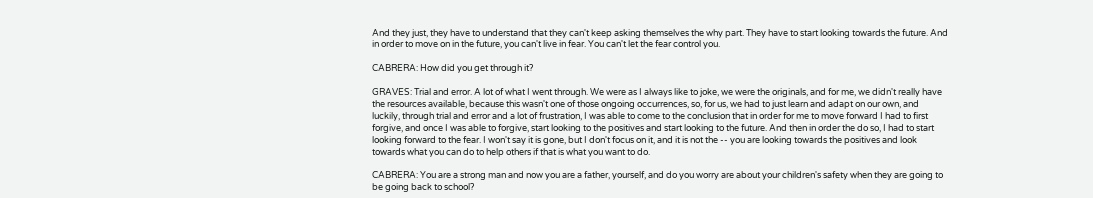And they just, they have to understand that they can't keep asking themselves the why part. They have to start looking towards the future. And in order to move on in the future, you can't live in fear. You can't let the fear control you.

CABRERA: How did you get through it?

GRAVES: Trial and error. A lot of what I went through. We were as I always like to joke, we were the originals, and for me, we didn't really have the resources available, because this wasn't one of those ongoing occurrences, so, for us, we had to just learn and adapt on our own, and luckily, through trial and error and a lot of frustration, I was able to come to the conclusion that in order for me to move forward I had to first forgive, and once I was able to forgive, start looking to the positives and start looking to the future. And then in order the do so, I had to start looking forward to the fear. I won't say it is gone, but I don't focus on it, and it is not the -- you are looking towards the positives and look towards what you can do to help others if that is what you want to do.

CABRERA: You are a strong man and now you are a father, yourself, and do you worry are about your children's safety when they are going to be going back to school?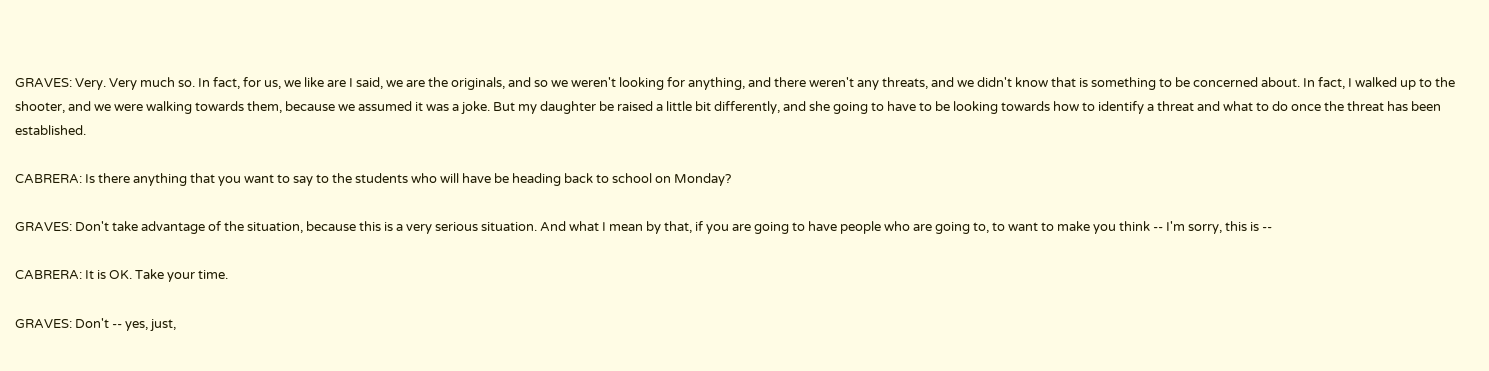GRAVES: Very. Very much so. In fact, for us, we like are I said, we are the originals, and so we weren't looking for anything, and there weren't any threats, and we didn't know that is something to be concerned about. In fact, I walked up to the shooter, and we were walking towards them, because we assumed it was a joke. But my daughter be raised a little bit differently, and she going to have to be looking towards how to identify a threat and what to do once the threat has been established.

CABRERA: Is there anything that you want to say to the students who will have be heading back to school on Monday?

GRAVES: Don't take advantage of the situation, because this is a very serious situation. And what I mean by that, if you are going to have people who are going to, to want to make you think -- I'm sorry, this is --

CABRERA: It is OK. Take your time.

GRAVES: Don't -- yes, just,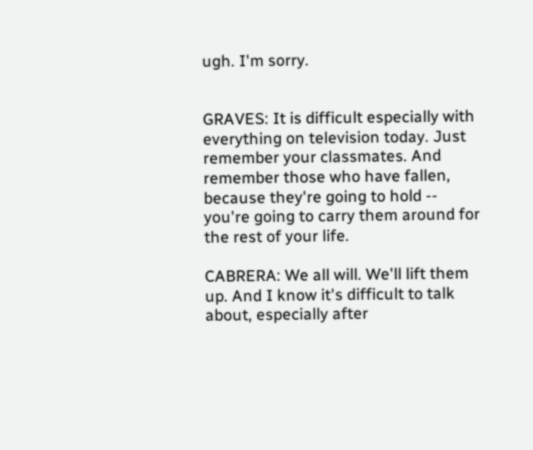ugh. I'm sorry.


GRAVES: It is difficult especially with everything on television today. Just remember your classmates. And remember those who have fallen, because they're going to hold -- you're going to carry them around for the rest of your life.

CABRERA: We all will. We'll lift them up. And I know it's difficult to talk about, especially after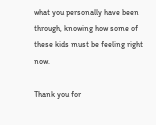what you personally have been through, knowing how some of these kids must be feeling right now.

Thank you for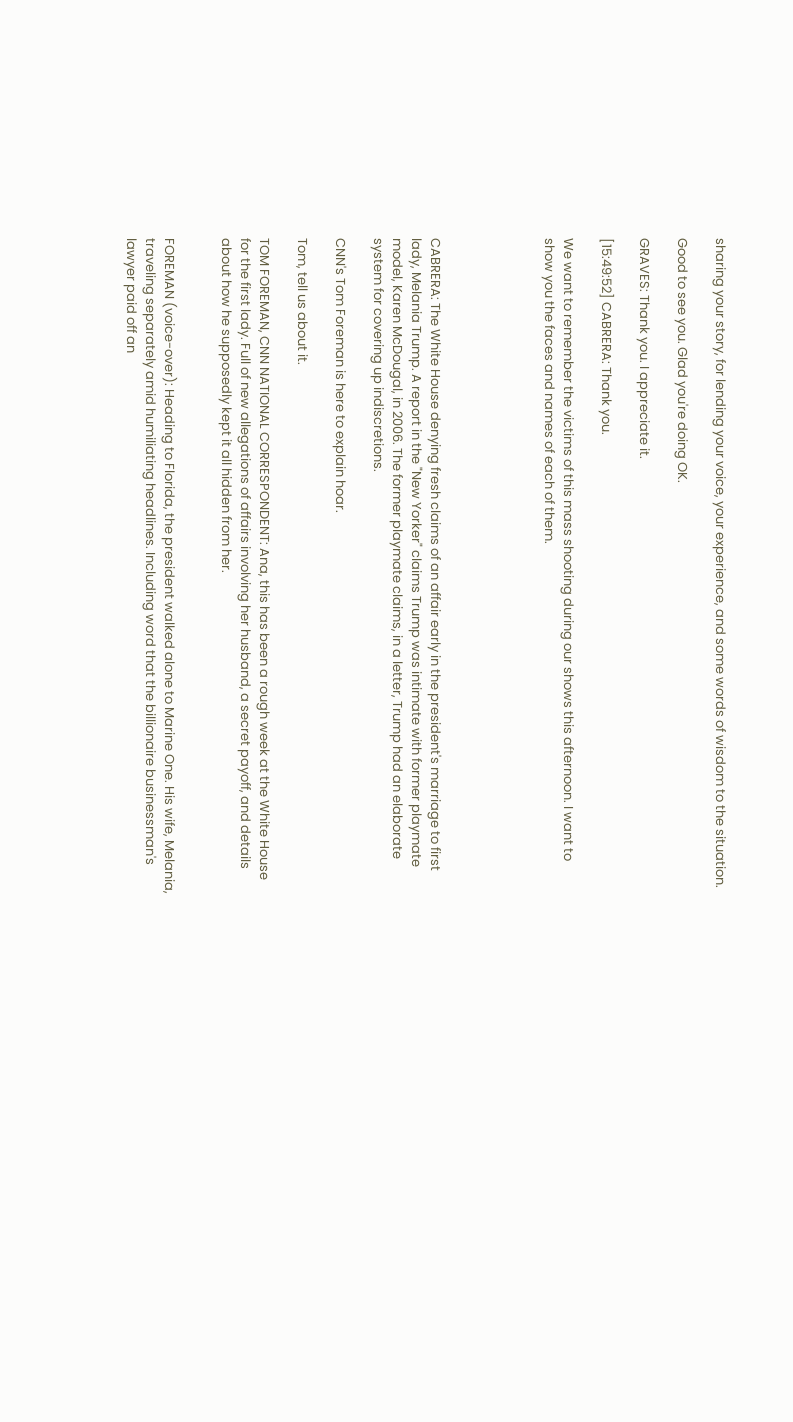sharing your story, for lending your voice, your experience, and some words of wisdom to the situation.

Good to see you. Glad you're doing OK.

GRAVES: Thank you. I appreciate it.

[15:49:52] CABRERA: Thank you.

We want to remember the victims of this mass shooting during our shows this afternoon. I want to show you the faces and names of each of them.





CABRERA: The White House denying fresh claims of an affair early in the president's marriage to first lady, Melania Trump. A report in the "New Yorker" claims Trump was intimate with former playmate model, Karen McDougal, in 2006. The former playmate claims, in a letter, Trump had an elaborate system for covering up indiscretions.

CNN's Tom Foreman is here to explain hoar.

Tom, tell us about it.

TOM FOREMAN, CNN NATIONAL CORRESPONDENT: Ana, this has been a rough week at the White House for the first lady. Full of new allegations of affairs involving her husband, a secret payoff, and details about how he supposedly kept it all hidden from her.


FOREMAN (voice-over): Heading to Florida, the president walked alone to Marine One. His wife, Melania, traveling separately amid humiliating headlines. Including word that the billionaire businessman's lawyer paid off an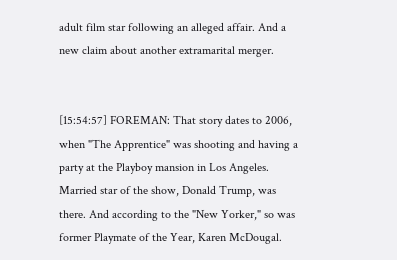adult film star following an alleged affair. And a new claim about another extramarital merger.


[15:54:57] FOREMAN: That story dates to 2006, when "The Apprentice" was shooting and having a party at the Playboy mansion in Los Angeles. Married star of the show, Donald Trump, was there. And according to the "New Yorker," so was former Playmate of the Year, Karen McDougal.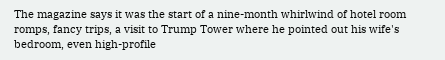The magazine says it was the start of a nine-month whirlwind of hotel room romps, fancy trips, a visit to Trump Tower where he pointed out his wife's bedroom, even high-profile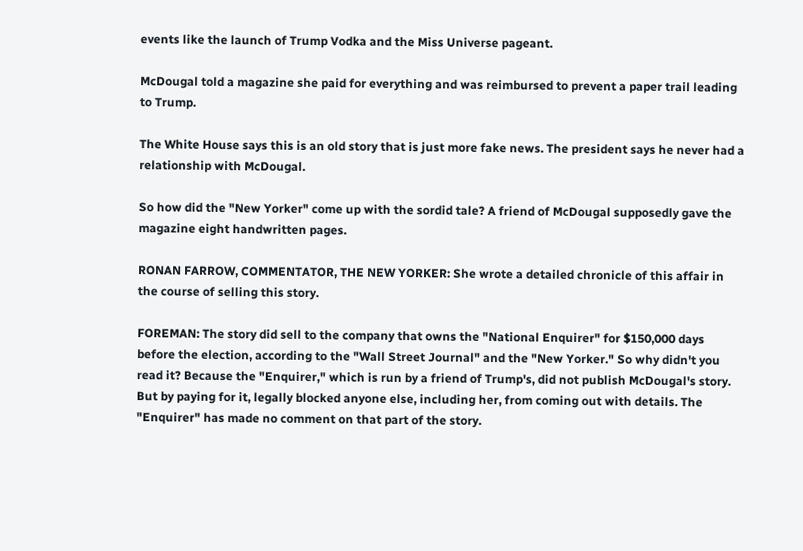events like the launch of Trump Vodka and the Miss Universe pageant.

McDougal told a magazine she paid for everything and was reimbursed to prevent a paper trail leading to Trump.

The White House says this is an old story that is just more fake news. The president says he never had a relationship with McDougal.

So how did the "New Yorker" come up with the sordid tale? A friend of McDougal supposedly gave the magazine eight handwritten pages.

RONAN FARROW, COMMENTATOR, THE NEW YORKER: She wrote a detailed chronicle of this affair in the course of selling this story.

FOREMAN: The story did sell to the company that owns the "National Enquirer" for $150,000 days before the election, according to the "Wall Street Journal" and the "New Yorker." So why didn't you read it? Because the "Enquirer," which is run by a friend of Trump's, did not publish McDougal's story. But by paying for it, legally blocked anyone else, including her, from coming out with details. The "Enquirer" has made no comment on that part of the story.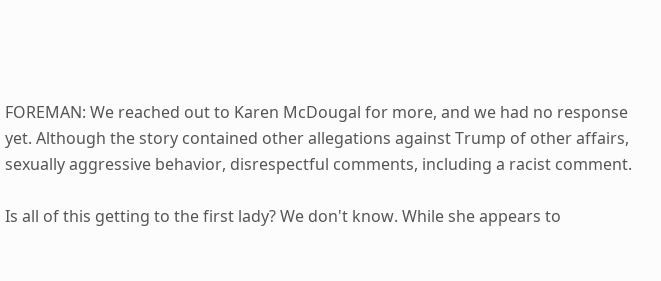FOREMAN: We reached out to Karen McDougal for more, and we had no response yet. Although the story contained other allegations against Trump of other affairs, sexually aggressive behavior, disrespectful comments, including a racist comment.

Is all of this getting to the first lady? We don't know. While she appears to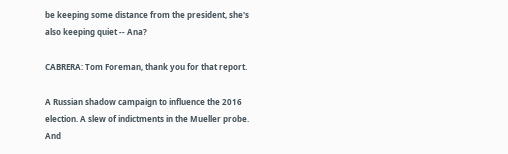be keeping some distance from the president, she's also keeping quiet -- Ana?

CABRERA: Tom Foreman, thank you for that report.

A Russian shadow campaign to influence the 2016 election. A slew of indictments in the Mueller probe. And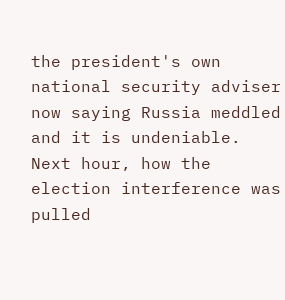the president's own national security adviser now saying Russia meddled and it is undeniable. Next hour, how the election interference was pulled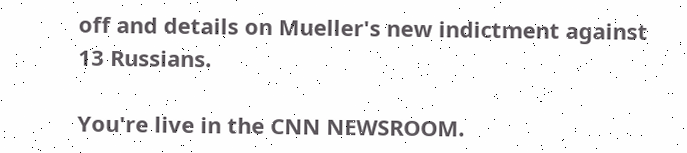off and details on Mueller's new indictment against 13 Russians.

You're live in the CNN NEWSROOM.